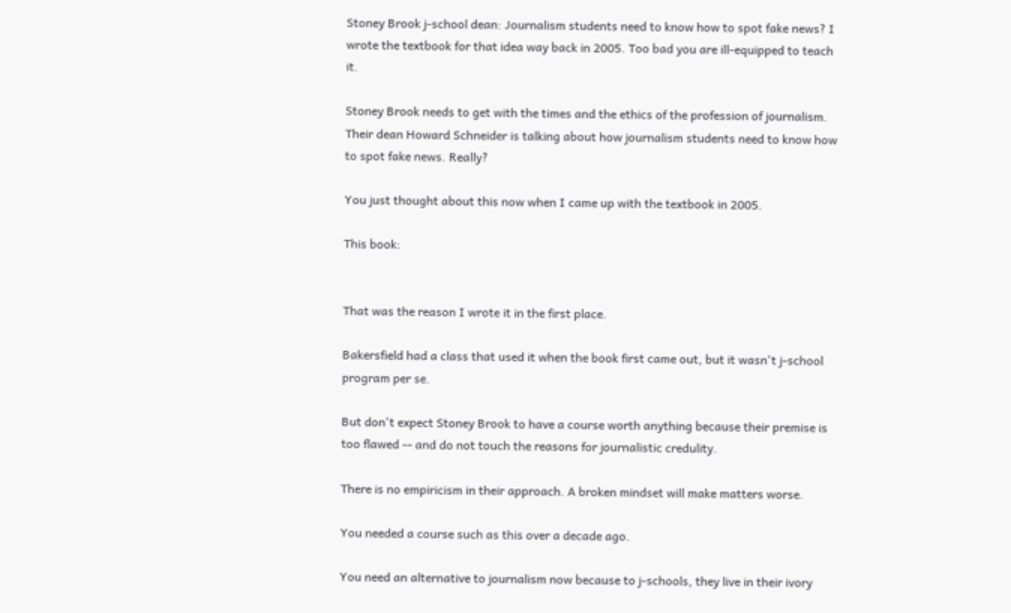Stoney Brook j-school dean: Journalism students need to know how to spot fake news? I wrote the textbook for that idea way back in 2005. Too bad you are ill-equipped to teach it.

Stoney Brook needs to get with the times and the ethics of the profession of journalism. Their dean Howard Schneider is talking about how journalism students need to know how to spot fake news. Really?

You just thought about this now when I came up with the textbook in 2005.

This book:


That was the reason I wrote it in the first place.

Bakersfield had a class that used it when the book first came out, but it wasn't j-school program per se.

But don't expect Stoney Brook to have a course worth anything because their premise is too flawed -- and do not touch the reasons for journalistic credulity.

There is no empiricism in their approach. A broken mindset will make matters worse.

You needed a course such as this over a decade ago.

You need an alternative to journalism now because to j-schools, they live in their ivory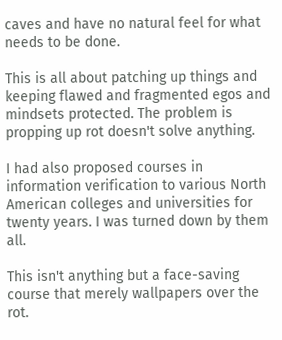caves and have no natural feel for what needs to be done.

This is all about patching up things and keeping flawed and fragmented egos and mindsets protected. The problem is propping up rot doesn't solve anything.

I had also proposed courses in information verification to various North American colleges and universities for twenty years. I was turned down by them all.

This isn't anything but a face-saving course that merely wallpapers over the rot.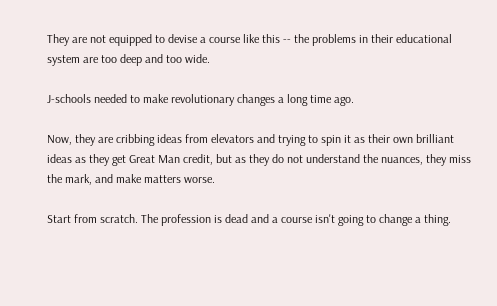They are not equipped to devise a course like this -- the problems in their educational system are too deep and too wide.

J-schools needed to make revolutionary changes a long time ago.

Now, they are cribbing ideas from elevators and trying to spin it as their own brilliant ideas as they get Great Man credit, but as they do not understand the nuances, they miss the mark, and make matters worse.

Start from scratch. The profession is dead and a course isn't going to change a thing.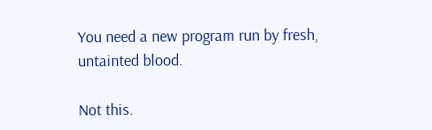You need a new program run by fresh, untainted blood.

Not this.